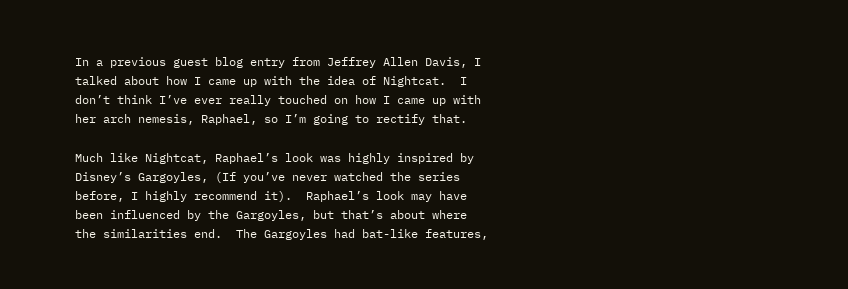In a previous guest blog entry from Jeffrey Allen Davis, I talked about how I came up with the idea of Nightcat.  I don’t think I’ve ever really touched on how I came up with her arch nemesis, Raphael, so I’m going to rectify that.

Much like Nightcat, Raphael’s look was highly inspired by Disney’s Gargoyles, (If you’ve never watched the series before, I highly recommend it).  Raphael’s look may have been influenced by the Gargoyles, but that’s about where the similarities end.  The Gargoyles had bat-like features,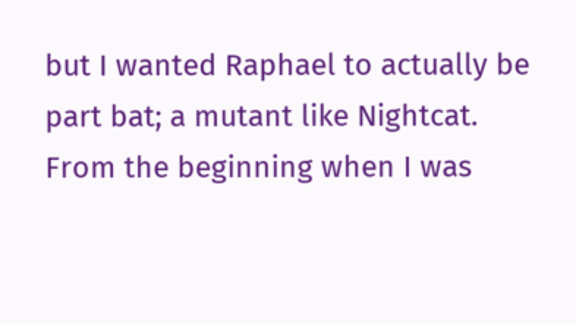but I wanted Raphael to actually be part bat; a mutant like Nightcat.  From the beginning when I was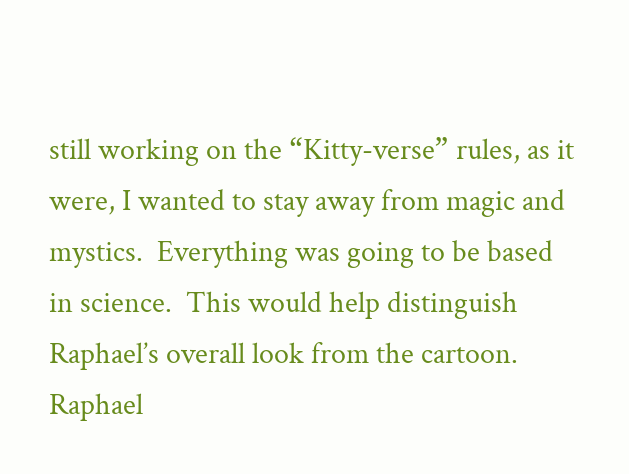still working on the “Kitty-verse” rules, as it were, I wanted to stay away from magic and mystics.  Everything was going to be based in science.  This would help distinguish Raphael’s overall look from the cartoon.  Raphael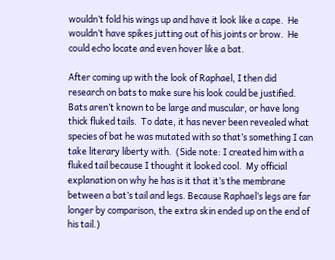wouldn’t fold his wings up and have it look like a cape.  He wouldn’t have spikes jutting out of his joints or brow.  He could echo locate and even hover like a bat.

After coming up with the look of Raphael, I then did research on bats to make sure his look could be justified.  Bats aren’t known to be large and muscular, or have long thick fluked tails.  To date, it has never been revealed what species of bat he was mutated with so that’s something I can take literary liberty with.  (Side note: I created him with a fluked tail because I thought it looked cool.  My official explanation on why he has is it that it’s the membrane between a bat’s tail and legs. Because Raphael’s legs are far longer by comparison, the extra skin ended up on the end of his tail.)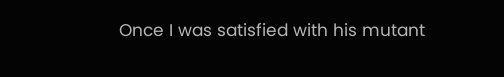Once I was satisfied with his mutant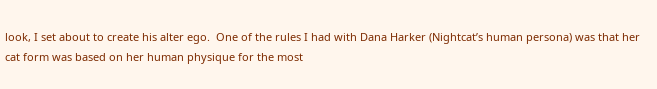look, I set about to create his alter ego.  One of the rules I had with Dana Harker (Nightcat’s human persona) was that her cat form was based on her human physique for the most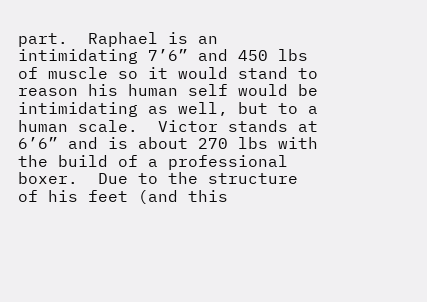part.  Raphael is an intimidating 7’6” and 450 lbs of muscle so it would stand to reason his human self would be intimidating as well, but to a human scale.  Victor stands at 6’6” and is about 270 lbs with the build of a professional boxer.  Due to the structure of his feet (and this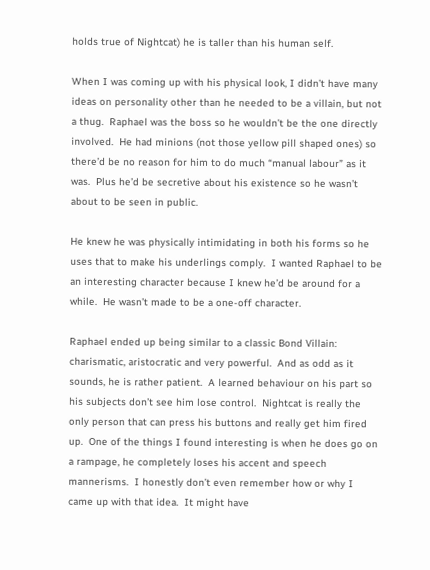holds true of Nightcat) he is taller than his human self.

When I was coming up with his physical look, I didn’t have many ideas on personality other than he needed to be a villain, but not a thug.  Raphael was the boss so he wouldn’t be the one directly involved.  He had minions (not those yellow pill shaped ones) so there’d be no reason for him to do much “manual labour” as it was.  Plus he’d be secretive about his existence so he wasn’t about to be seen in public.

He knew he was physically intimidating in both his forms so he uses that to make his underlings comply.  I wanted Raphael to be an interesting character because I knew he’d be around for a while.  He wasn’t made to be a one-off character.

Raphael ended up being similar to a classic Bond Villain: charismatic, aristocratic and very powerful.  And as odd as it sounds, he is rather patient.  A learned behaviour on his part so his subjects don’t see him lose control.  Nightcat is really the only person that can press his buttons and really get him fired up.  One of the things I found interesting is when he does go on a rampage, he completely loses his accent and speech mannerisms.  I honestly don’t even remember how or why I came up with that idea.  It might have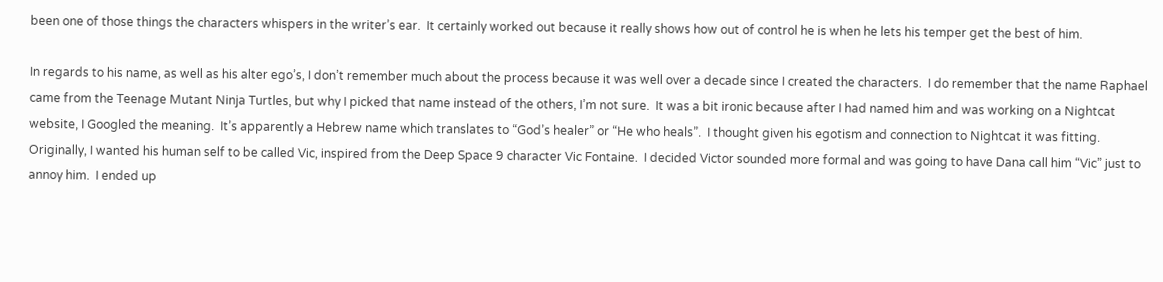been one of those things the characters whispers in the writer’s ear.  It certainly worked out because it really shows how out of control he is when he lets his temper get the best of him.

In regards to his name, as well as his alter ego’s, I don’t remember much about the process because it was well over a decade since I created the characters.  I do remember that the name Raphael came from the Teenage Mutant Ninja Turtles, but why I picked that name instead of the others, I’m not sure.  It was a bit ironic because after I had named him and was working on a Nightcat website, I Googled the meaning.  It’s apparently a Hebrew name which translates to “God’s healer” or “He who heals”.  I thought given his egotism and connection to Nightcat it was fitting.  Originally, I wanted his human self to be called Vic, inspired from the Deep Space 9 character Vic Fontaine.  I decided Victor sounded more formal and was going to have Dana call him “Vic” just to annoy him.  I ended up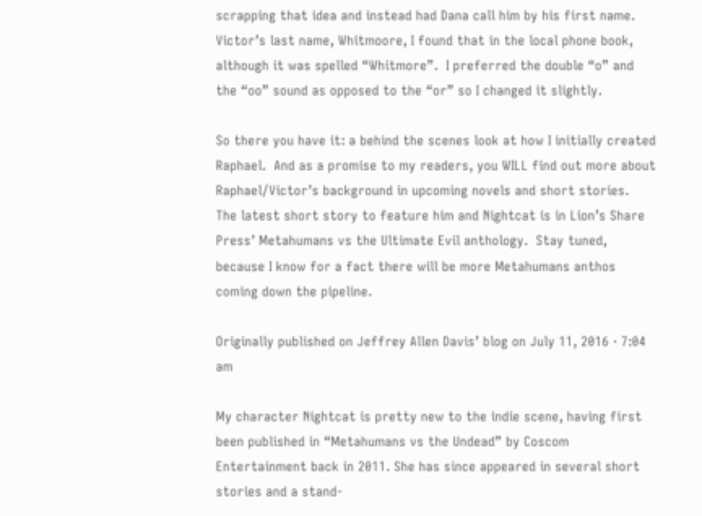scrapping that idea and instead had Dana call him by his first name.  Victor’s last name, Whitmoore, I found that in the local phone book, although it was spelled “Whitmore”.  I preferred the double “o” and the “oo” sound as opposed to the “or” so I changed it slightly.

So there you have it: a behind the scenes look at how I initially created Raphael.  And as a promise to my readers, you WILL find out more about Raphael/Victor’s background in upcoming novels and short stories.  The latest short story to feature him and Nightcat is in Lion’s Share Press’ Metahumans vs the Ultimate Evil anthology.  Stay tuned, because I know for a fact there will be more Metahumans anthos coming down the pipeline.

Originally published on Jeffrey Allen Davis’ blog on July 11, 2016 · 7:04 am

My character Nightcat is pretty new to the indie scene, having first been published in “Metahumans vs the Undead” by Coscom Entertainment back in 2011. She has since appeared in several short stories and a stand-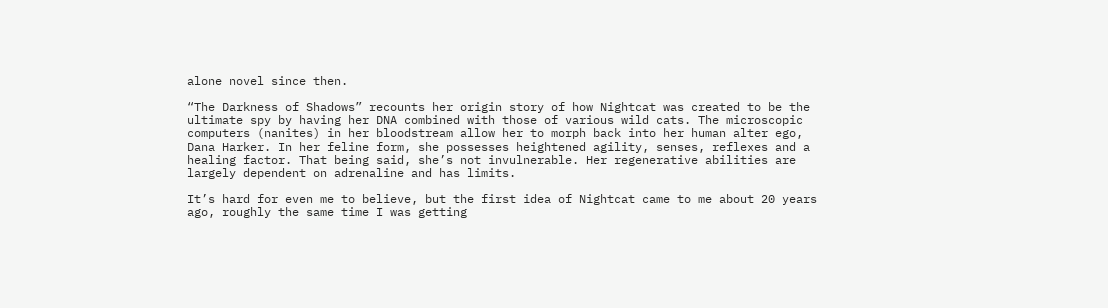alone novel since then.

“The Darkness of Shadows” recounts her origin story of how Nightcat was created to be the ultimate spy by having her DNA combined with those of various wild cats. The microscopic computers (nanites) in her bloodstream allow her to morph back into her human alter ego, Dana Harker. In her feline form, she possesses heightened agility, senses, reflexes and a healing factor. That being said, she’s not invulnerable. Her regenerative abilities are largely dependent on adrenaline and has limits.

It’s hard for even me to believe, but the first idea of Nightcat came to me about 20 years ago, roughly the same time I was getting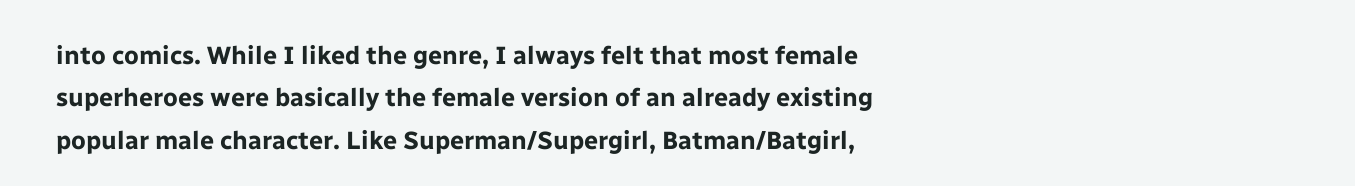into comics. While I liked the genre, I always felt that most female superheroes were basically the female version of an already existing popular male character. Like Superman/Supergirl, Batman/Batgirl,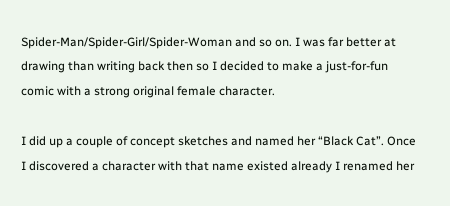Spider-Man/Spider-Girl/Spider-Woman and so on. I was far better at drawing than writing back then so I decided to make a just-for-fun comic with a strong original female character.

I did up a couple of concept sketches and named her “Black Cat”. Once I discovered a character with that name existed already I renamed her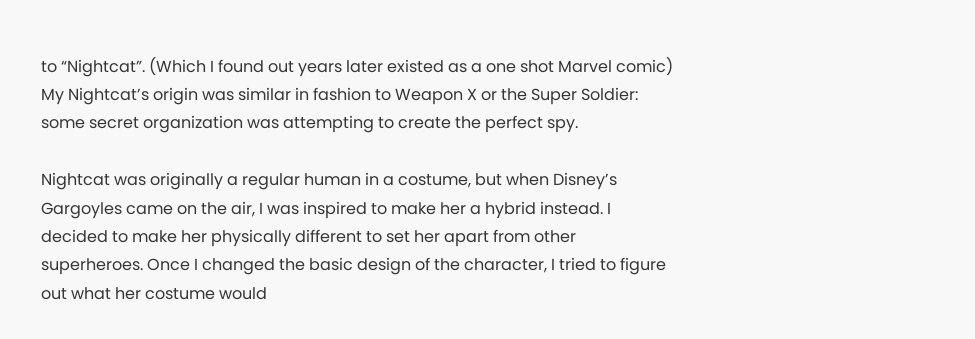to “Nightcat”. (Which I found out years later existed as a one shot Marvel comic) My Nightcat’s origin was similar in fashion to Weapon X or the Super Soldier: some secret organization was attempting to create the perfect spy.

Nightcat was originally a regular human in a costume, but when Disney’s Gargoyles came on the air, I was inspired to make her a hybrid instead. I decided to make her physically different to set her apart from other superheroes. Once I changed the basic design of the character, I tried to figure out what her costume would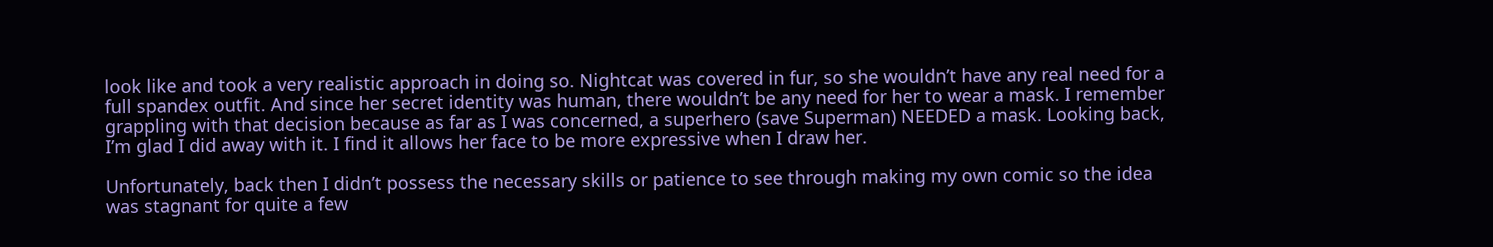look like and took a very realistic approach in doing so. Nightcat was covered in fur, so she wouldn’t have any real need for a full spandex outfit. And since her secret identity was human, there wouldn’t be any need for her to wear a mask. I remember grappling with that decision because as far as I was concerned, a superhero (save Superman) NEEDED a mask. Looking back, I’m glad I did away with it. I find it allows her face to be more expressive when I draw her.

Unfortunately, back then I didn’t possess the necessary skills or patience to see through making my own comic so the idea was stagnant for quite a few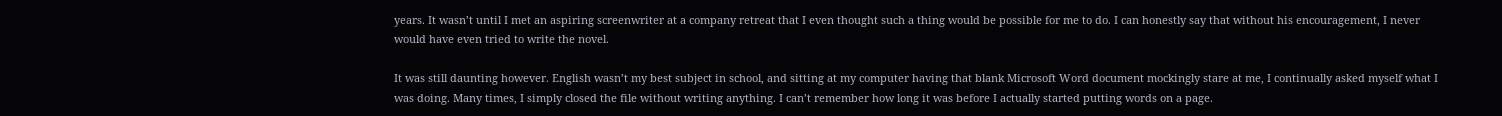years. It wasn’t until I met an aspiring screenwriter at a company retreat that I even thought such a thing would be possible for me to do. I can honestly say that without his encouragement, I never would have even tried to write the novel.

It was still daunting however. English wasn’t my best subject in school, and sitting at my computer having that blank Microsoft Word document mockingly stare at me, I continually asked myself what I was doing. Many times, I simply closed the file without writing anything. I can’t remember how long it was before I actually started putting words on a page.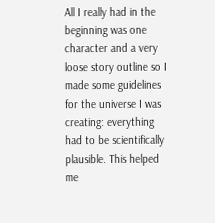All I really had in the beginning was one character and a very loose story outline so I made some guidelines for the universe I was creating: everything had to be scientifically plausible. This helped me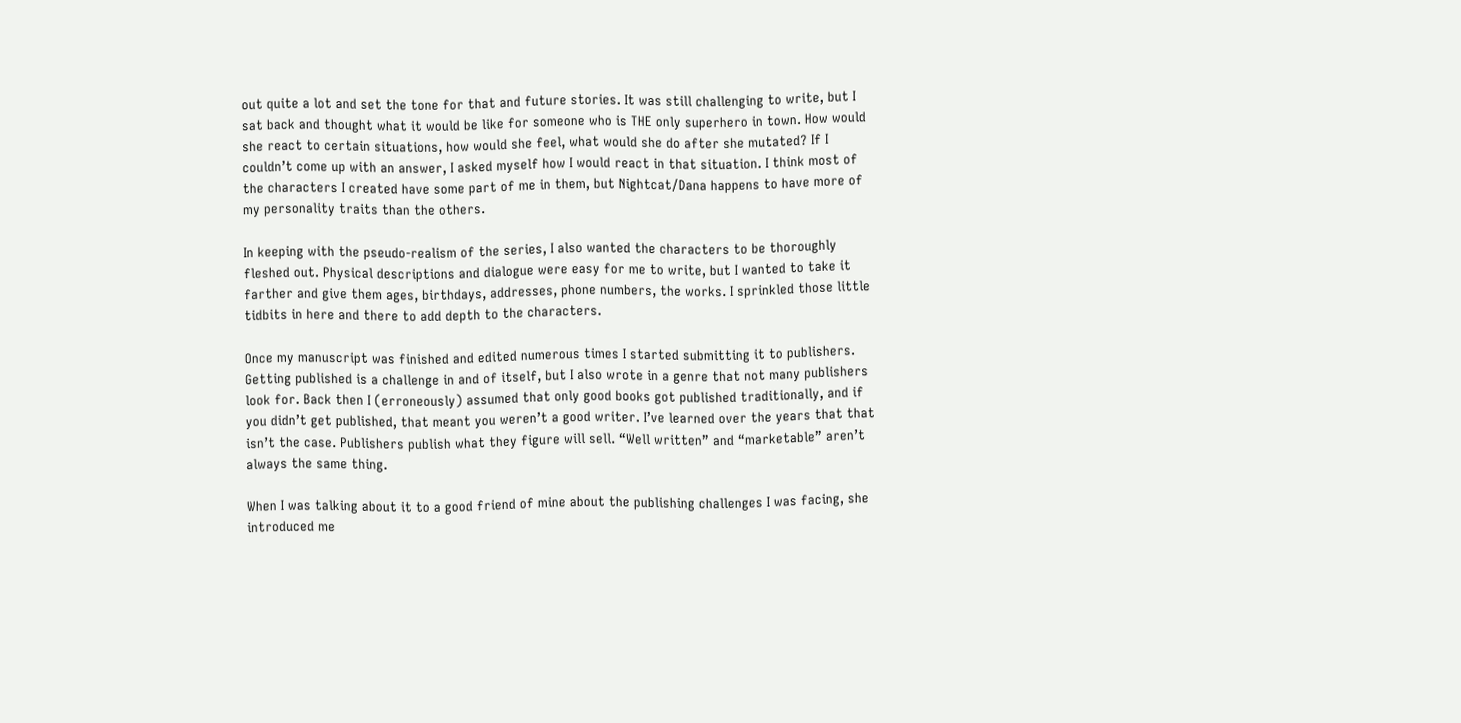out quite a lot and set the tone for that and future stories. It was still challenging to write, but I sat back and thought what it would be like for someone who is THE only superhero in town. How would she react to certain situations, how would she feel, what would she do after she mutated? If I couldn’t come up with an answer, I asked myself how I would react in that situation. I think most of the characters I created have some part of me in them, but Nightcat/Dana happens to have more of my personality traits than the others.

In keeping with the pseudo-realism of the series, I also wanted the characters to be thoroughly fleshed out. Physical descriptions and dialogue were easy for me to write, but I wanted to take it farther and give them ages, birthdays, addresses, phone numbers, the works. I sprinkled those little tidbits in here and there to add depth to the characters.

Once my manuscript was finished and edited numerous times I started submitting it to publishers. Getting published is a challenge in and of itself, but I also wrote in a genre that not many publishers look for. Back then I (erroneously) assumed that only good books got published traditionally, and if you didn’t get published, that meant you weren’t a good writer. I’ve learned over the years that that isn’t the case. Publishers publish what they figure will sell. “Well written” and “marketable” aren’t always the same thing.

When I was talking about it to a good friend of mine about the publishing challenges I was facing, she introduced me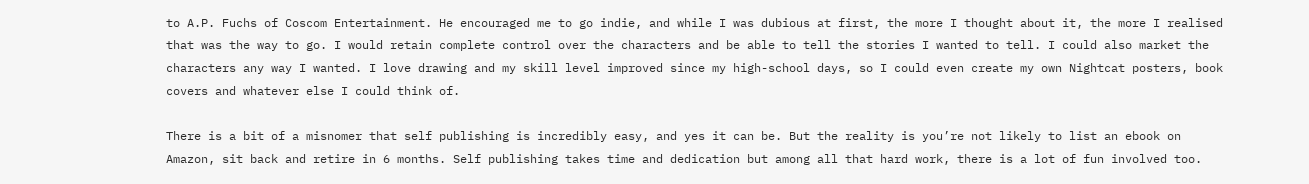to A.P. Fuchs of Coscom Entertainment. He encouraged me to go indie, and while I was dubious at first, the more I thought about it, the more I realised that was the way to go. I would retain complete control over the characters and be able to tell the stories I wanted to tell. I could also market the characters any way I wanted. I love drawing and my skill level improved since my high-school days, so I could even create my own Nightcat posters, book covers and whatever else I could think of.

There is a bit of a misnomer that self publishing is incredibly easy, and yes it can be. But the reality is you’re not likely to list an ebook on Amazon, sit back and retire in 6 months. Self publishing takes time and dedication but among all that hard work, there is a lot of fun involved too.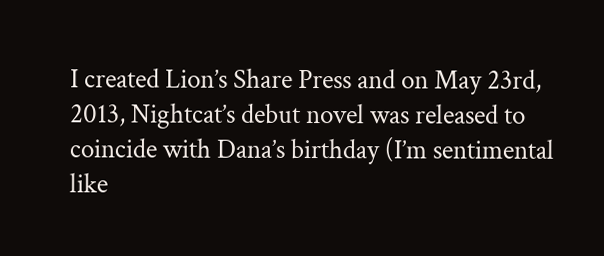I created Lion’s Share Press and on May 23rd, 2013, Nightcat’s debut novel was released to coincide with Dana’s birthday (I’m sentimental like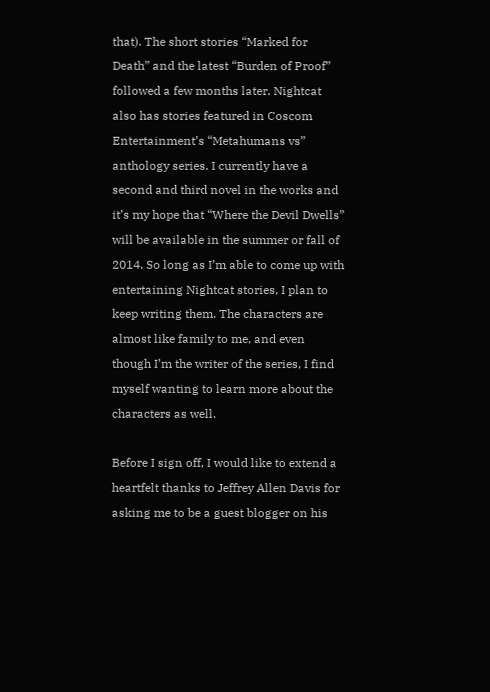that). The short stories “Marked for Death” and the latest “Burden of Proof” followed a few months later. Nightcat also has stories featured in Coscom Entertainment’s “Metahumans vs” anthology series. I currently have a second and third novel in the works and it’s my hope that “Where the Devil Dwells” will be available in the summer or fall of 2014. So long as I’m able to come up with entertaining Nightcat stories, I plan to keep writing them. The characters are almost like family to me, and even though I’m the writer of the series, I find myself wanting to learn more about the characters as well.

Before I sign off, I would like to extend a heartfelt thanks to Jeffrey Allen Davis for asking me to be a guest blogger on his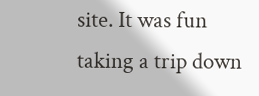site. It was fun taking a trip down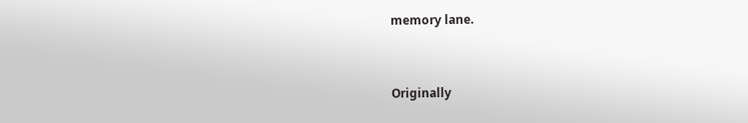memory lane.


Originally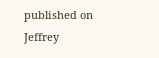published on Jeffrey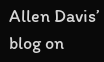Allen Davis’ blog on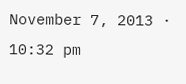November 7, 2013 · 10:32 pm